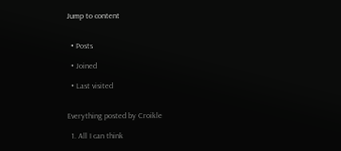Jump to content


  • Posts

  • Joined

  • Last visited


Everything posted by Croikle

  1. All I can think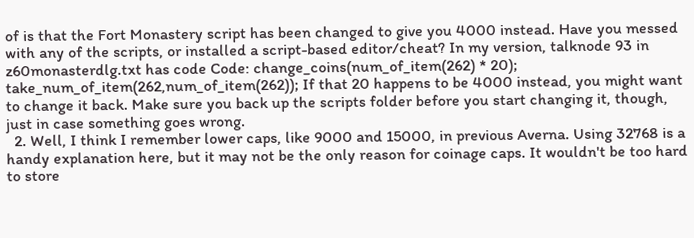of is that the Fort Monastery script has been changed to give you 4000 instead. Have you messed with any of the scripts, or installed a script-based editor/cheat? In my version, talknode 93 in z60monasterdlg.txt has code Code: change_coins(num_of_item(262) * 20); take_num_of_item(262,num_of_item(262)); If that 20 happens to be 4000 instead, you might want to change it back. Make sure you back up the scripts folder before you start changing it, though, just in case something goes wrong.
  2. Well, I think I remember lower caps, like 9000 and 15000, in previous Averna. Using 32768 is a handy explanation here, but it may not be the only reason for coinage caps. It wouldn't be too hard to store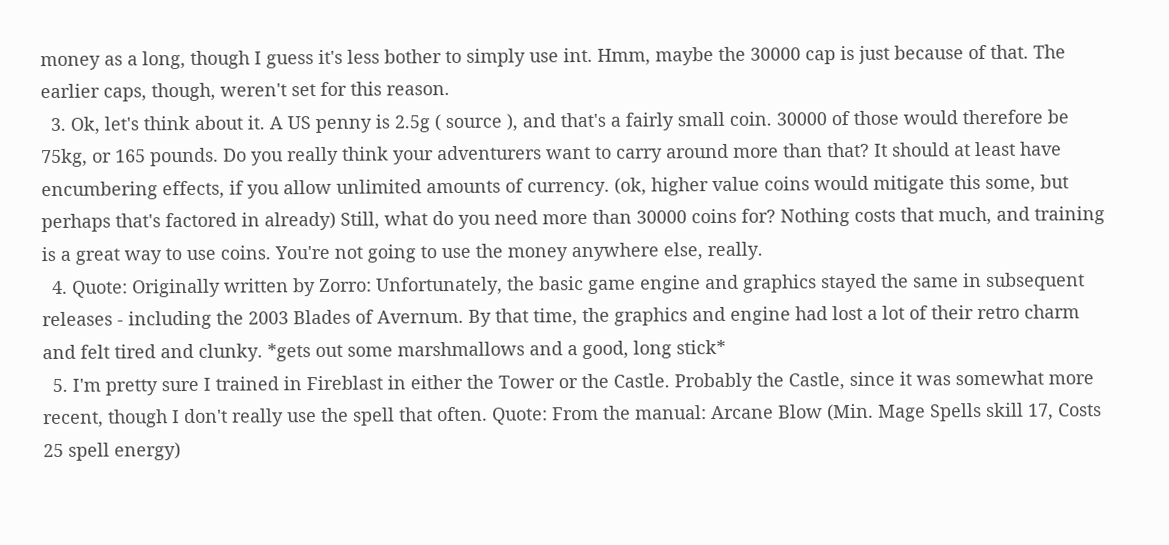money as a long, though I guess it's less bother to simply use int. Hmm, maybe the 30000 cap is just because of that. The earlier caps, though, weren't set for this reason.
  3. Ok, let's think about it. A US penny is 2.5g ( source ), and that's a fairly small coin. 30000 of those would therefore be 75kg, or 165 pounds. Do you really think your adventurers want to carry around more than that? It should at least have encumbering effects, if you allow unlimited amounts of currency. (ok, higher value coins would mitigate this some, but perhaps that's factored in already) Still, what do you need more than 30000 coins for? Nothing costs that much, and training is a great way to use coins. You're not going to use the money anywhere else, really.
  4. Quote: Originally written by Zorro: Unfortunately, the basic game engine and graphics stayed the same in subsequent releases - including the 2003 Blades of Avernum. By that time, the graphics and engine had lost a lot of their retro charm and felt tired and clunky. *gets out some marshmallows and a good, long stick*
  5. I'm pretty sure I trained in Fireblast in either the Tower or the Castle. Probably the Castle, since it was somewhat more recent, though I don't really use the spell that often. Quote: From the manual: Arcane Blow (Min. Mage Spells skill 17, Costs 25 spell energy)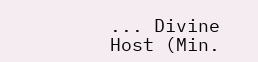... Divine Host (Min.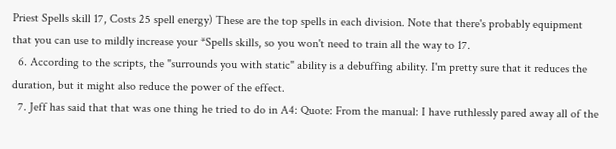Priest Spells skill 17, Costs 25 spell energy) These are the top spells in each division. Note that there's probably equipment that you can use to mildly increase your *Spells skills, so you won't need to train all the way to 17.
  6. According to the scripts, the "surrounds you with static" ability is a debuffing ability. I'm pretty sure that it reduces the duration, but it might also reduce the power of the effect.
  7. Jeff has said that that was one thing he tried to do in A4: Quote: From the manual: I have ruthlessly pared away all of the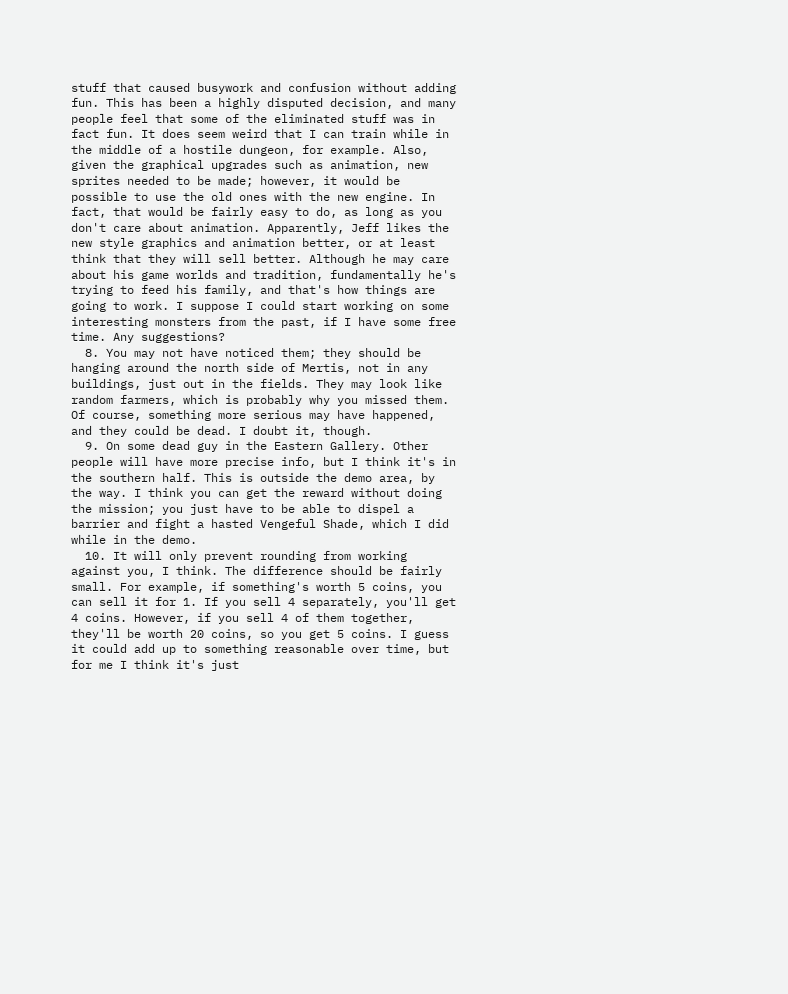stuff that caused busywork and confusion without adding fun. This has been a highly disputed decision, and many people feel that some of the eliminated stuff was in fact fun. It does seem weird that I can train while in the middle of a hostile dungeon, for example. Also, given the graphical upgrades such as animation, new sprites needed to be made; however, it would be possible to use the old ones with the new engine. In fact, that would be fairly easy to do, as long as you don't care about animation. Apparently, Jeff likes the new style graphics and animation better, or at least think that they will sell better. Although he may care about his game worlds and tradition, fundamentally he's trying to feed his family, and that's how things are going to work. I suppose I could start working on some interesting monsters from the past, if I have some free time. Any suggestions?
  8. You may not have noticed them; they should be hanging around the north side of Mertis, not in any buildings, just out in the fields. They may look like random farmers, which is probably why you missed them. Of course, something more serious may have happened, and they could be dead. I doubt it, though.
  9. On some dead guy in the Eastern Gallery. Other people will have more precise info, but I think it's in the southern half. This is outside the demo area, by the way. I think you can get the reward without doing the mission; you just have to be able to dispel a barrier and fight a hasted Vengeful Shade, which I did while in the demo.
  10. It will only prevent rounding from working against you, I think. The difference should be fairly small. For example, if something's worth 5 coins, you can sell it for 1. If you sell 4 separately, you'll get 4 coins. However, if you sell 4 of them together, they'll be worth 20 coins, so you get 5 coins. I guess it could add up to something reasonable over time, but for me I think it's just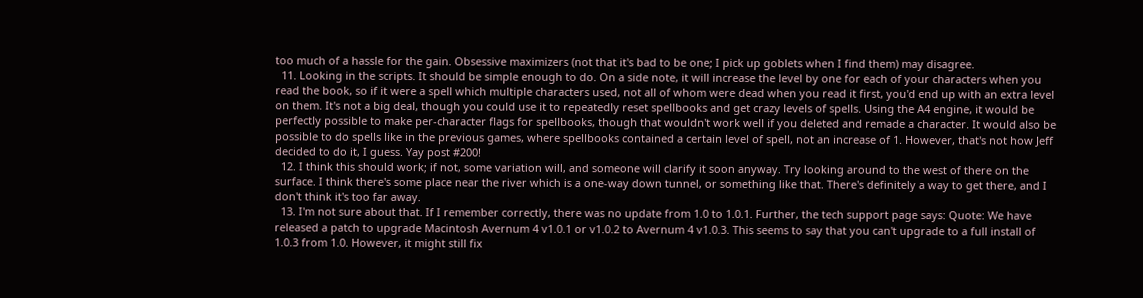too much of a hassle for the gain. Obsessive maximizers (not that it's bad to be one; I pick up goblets when I find them) may disagree.
  11. Looking in the scripts. It should be simple enough to do. On a side note, it will increase the level by one for each of your characters when you read the book, so if it were a spell which multiple characters used, not all of whom were dead when you read it first, you'd end up with an extra level on them. It's not a big deal, though you could use it to repeatedly reset spellbooks and get crazy levels of spells. Using the A4 engine, it would be perfectly possible to make per-character flags for spellbooks, though that wouldn't work well if you deleted and remade a character. It would also be possible to do spells like in the previous games, where spellbooks contained a certain level of spell, not an increase of 1. However, that's not how Jeff decided to do it, I guess. Yay post #200!
  12. I think this should work; if not, some variation will, and someone will clarify it soon anyway. Try looking around to the west of there on the surface. I think there's some place near the river which is a one-way down tunnel, or something like that. There's definitely a way to get there, and I don't think it's too far away.
  13. I'm not sure about that. If I remember correctly, there was no update from 1.0 to 1.0.1. Further, the tech support page says: Quote: We have released a patch to upgrade Macintosh Avernum 4 v1.0.1 or v1.0.2 to Avernum 4 v1.0.3. This seems to say that you can't upgrade to a full install of 1.0.3 from 1.0. However, it might still fix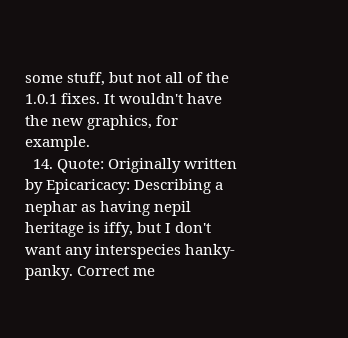some stuff, but not all of the 1.0.1 fixes. It wouldn't have the new graphics, for example.
  14. Quote: Originally written by Epicaricacy: Describing a nephar as having nepil heritage is iffy, but I don't want any interspecies hanky-panky. Correct me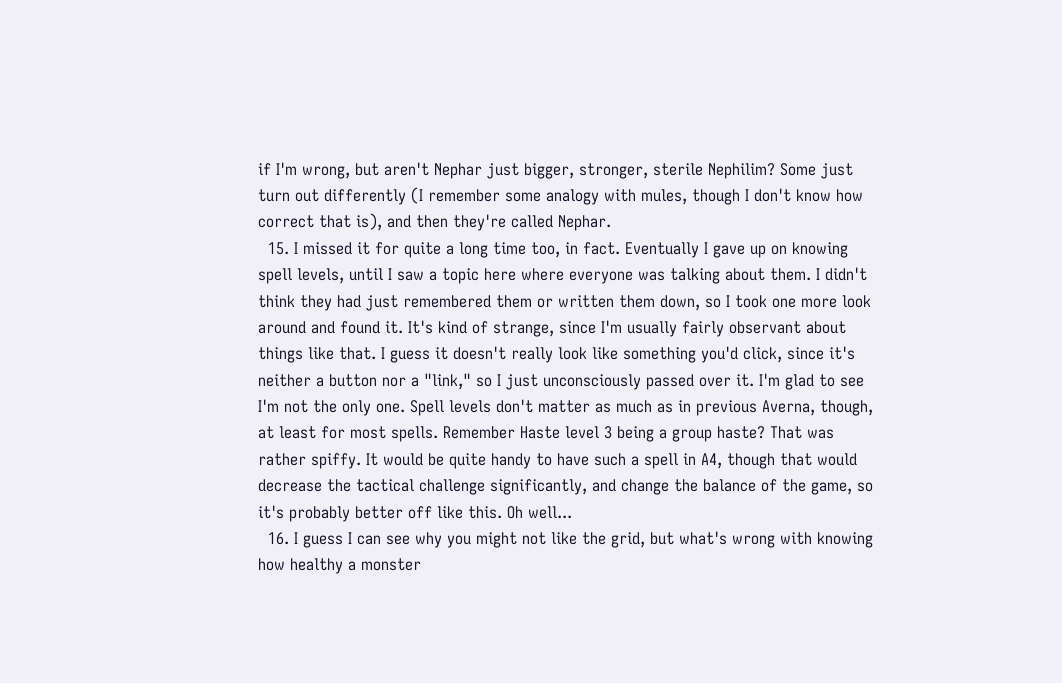if I'm wrong, but aren't Nephar just bigger, stronger, sterile Nephilim? Some just turn out differently (I remember some analogy with mules, though I don't know how correct that is), and then they're called Nephar.
  15. I missed it for quite a long time too, in fact. Eventually I gave up on knowing spell levels, until I saw a topic here where everyone was talking about them. I didn't think they had just remembered them or written them down, so I took one more look around and found it. It's kind of strange, since I'm usually fairly observant about things like that. I guess it doesn't really look like something you'd click, since it's neither a button nor a "link," so I just unconsciously passed over it. I'm glad to see I'm not the only one. Spell levels don't matter as much as in previous Averna, though, at least for most spells. Remember Haste level 3 being a group haste? That was rather spiffy. It would be quite handy to have such a spell in A4, though that would decrease the tactical challenge significantly, and change the balance of the game, so it's probably better off like this. Oh well...
  16. I guess I can see why you might not like the grid, but what's wrong with knowing how healthy a monster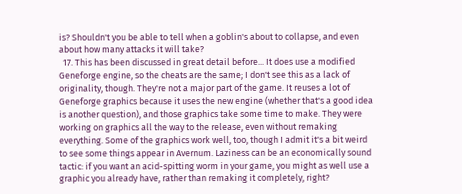is? Shouldn't you be able to tell when a goblin's about to collapse, and even about how many attacks it will take?
  17. This has been discussed in great detail before... It does use a modified Geneforge engine, so the cheats are the same; I don't see this as a lack of originality, though. They're not a major part of the game. It reuses a lot of Geneforge graphics because it uses the new engine (whether that's a good idea is another question), and those graphics take some time to make. They were working on graphics all the way to the release, even without remaking everything. Some of the graphics work well, too, though I admit it's a bit weird to see some things appear in Avernum. Laziness can be an economically sound tactic: if you want an acid-spitting worm in your game, you might as well use a graphic you already have, rather than remaking it completely, right?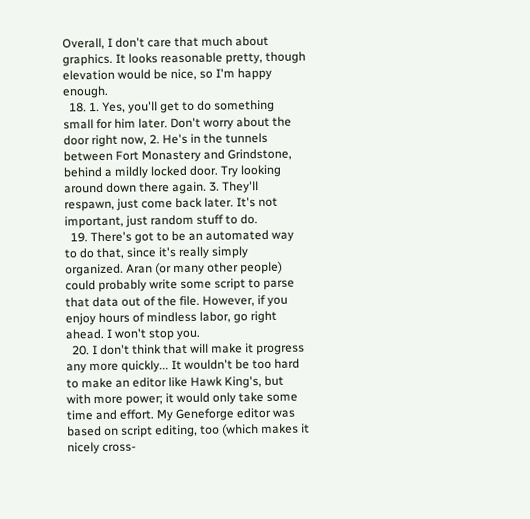Overall, I don't care that much about graphics. It looks reasonable pretty, though elevation would be nice, so I'm happy enough.
  18. 1. Yes, you'll get to do something small for him later. Don't worry about the door right now, 2. He's in the tunnels between Fort Monastery and Grindstone, behind a mildly locked door. Try looking around down there again. 3. They'll respawn, just come back later. It's not important, just random stuff to do.
  19. There's got to be an automated way to do that, since it's really simply organized. Aran (or many other people) could probably write some script to parse that data out of the file. However, if you enjoy hours of mindless labor, go right ahead. I won't stop you.
  20. I don't think that will make it progress any more quickly... It wouldn't be too hard to make an editor like Hawk King's, but with more power; it would only take some time and effort. My Geneforge editor was based on script editing, too (which makes it nicely cross-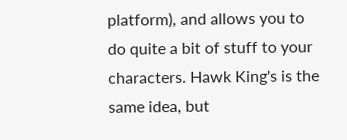platform), and allows you to do quite a bit of stuff to your characters. Hawk King's is the same idea, but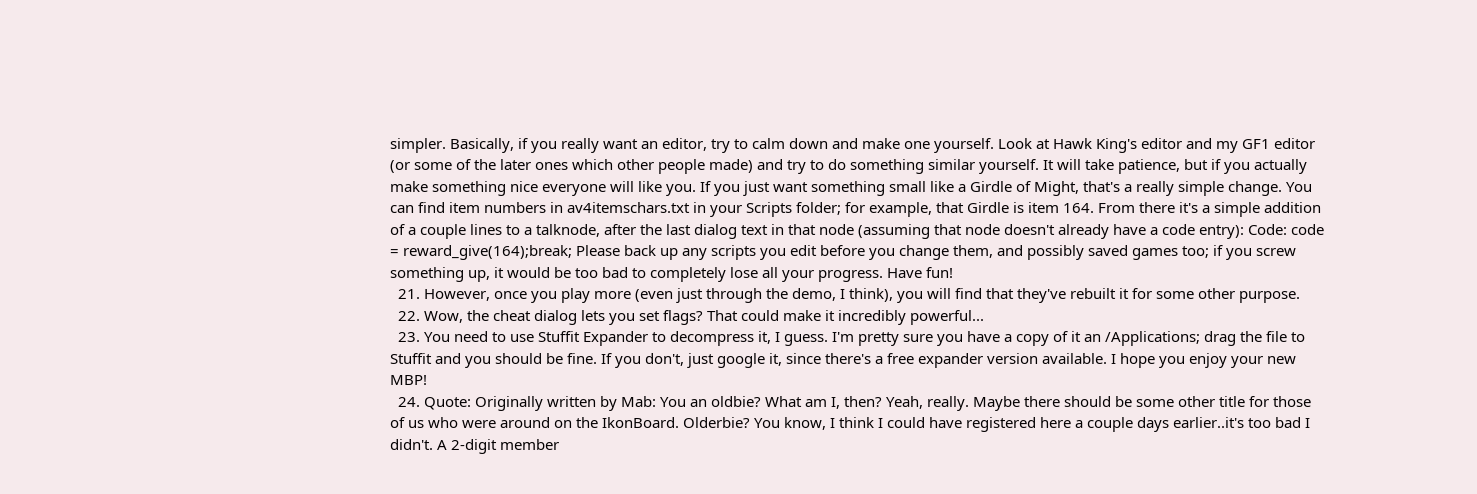simpler. Basically, if you really want an editor, try to calm down and make one yourself. Look at Hawk King's editor and my GF1 editor (or some of the later ones which other people made) and try to do something similar yourself. It will take patience, but if you actually make something nice everyone will like you. If you just want something small like a Girdle of Might, that's a really simple change. You can find item numbers in av4itemschars.txt in your Scripts folder; for example, that Girdle is item 164. From there it's a simple addition of a couple lines to a talknode, after the last dialog text in that node (assuming that node doesn't already have a code entry): Code: code = reward_give(164);break; Please back up any scripts you edit before you change them, and possibly saved games too; if you screw something up, it would be too bad to completely lose all your progress. Have fun!
  21. However, once you play more (even just through the demo, I think), you will find that they've rebuilt it for some other purpose.
  22. Wow, the cheat dialog lets you set flags? That could make it incredibly powerful...
  23. You need to use Stuffit Expander to decompress it, I guess. I'm pretty sure you have a copy of it an /Applications; drag the file to Stuffit and you should be fine. If you don't, just google it, since there's a free expander version available. I hope you enjoy your new MBP!
  24. Quote: Originally written by Mab: You an oldbie? What am I, then? Yeah, really. Maybe there should be some other title for those of us who were around on the IkonBoard. Olderbie? You know, I think I could have registered here a couple days earlier..it's too bad I didn't. A 2-digit member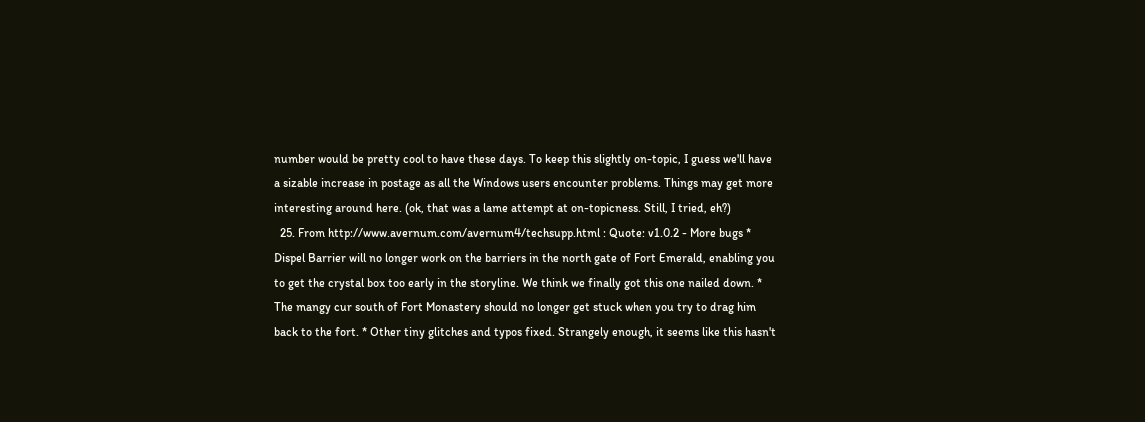number would be pretty cool to have these days. To keep this slightly on-topic, I guess we'll have a sizable increase in postage as all the Windows users encounter problems. Things may get more interesting around here. (ok, that was a lame attempt at on-topicness. Still, I tried, eh?)
  25. From http://www.avernum.com/avernum4/techsupp.html : Quote: v1.0.2 - More bugs * Dispel Barrier will no longer work on the barriers in the north gate of Fort Emerald, enabling you to get the crystal box too early in the storyline. We think we finally got this one nailed down. * The mangy cur south of Fort Monastery should no longer get stuck when you try to drag him back to the fort. * Other tiny glitches and typos fixed. Strangely enough, it seems like this hasn't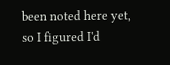been noted here yet, so I figured I'd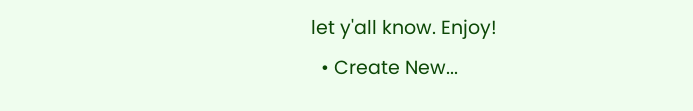let y'all know. Enjoy!
  • Create New...